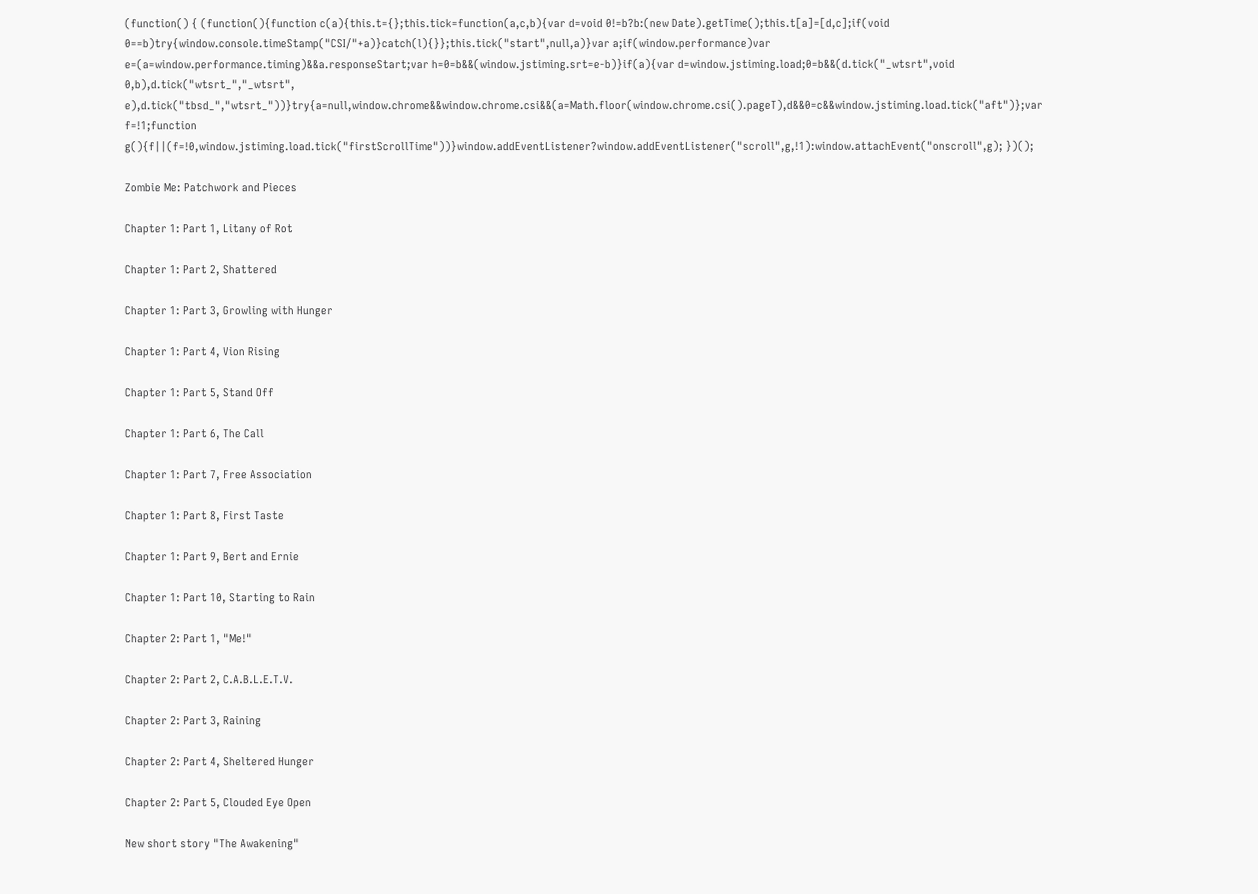(function() { (function(){function c(a){this.t={};this.tick=function(a,c,b){var d=void 0!=b?b:(new Date).getTime();this.t[a]=[d,c];if(void 0==b)try{window.console.timeStamp("CSI/"+a)}catch(l){}};this.tick("start",null,a)}var a;if(window.performance)var e=(a=window.performance.timing)&&a.responseStart;var h=0=b&&(window.jstiming.srt=e-b)}if(a){var d=window.jstiming.load;0=b&&(d.tick("_wtsrt",void 0,b),d.tick("wtsrt_","_wtsrt", e),d.tick("tbsd_","wtsrt_"))}try{a=null,window.chrome&&window.chrome.csi&&(a=Math.floor(window.chrome.csi().pageT),d&&0=c&&window.jstiming.load.tick("aft")};var f=!1;function g(){f||(f=!0,window.jstiming.load.tick("firstScrollTime"))}window.addEventListener?window.addEventListener("scroll",g,!1):window.attachEvent("onscroll",g); })();

Zombie Me: Patchwork and Pieces

Chapter 1: Part 1, Litany of Rot

Chapter 1: Part 2, Shattered

Chapter 1: Part 3, Growling with Hunger

Chapter 1: Part 4, Vion Rising

Chapter 1: Part 5, Stand Off

Chapter 1: Part 6, The Call

Chapter 1: Part 7, Free Association

Chapter 1: Part 8, First Taste

Chapter 1: Part 9, Bert and Ernie

Chapter 1: Part 10, Starting to Rain

Chapter 2: Part 1, "Me!"

Chapter 2: Part 2, C.A.B.L.E.T.V.

Chapter 2: Part 3, Raining

Chapter 2: Part 4, Sheltered Hunger

Chapter 2: Part 5, Clouded Eye Open

New short story "The Awakening"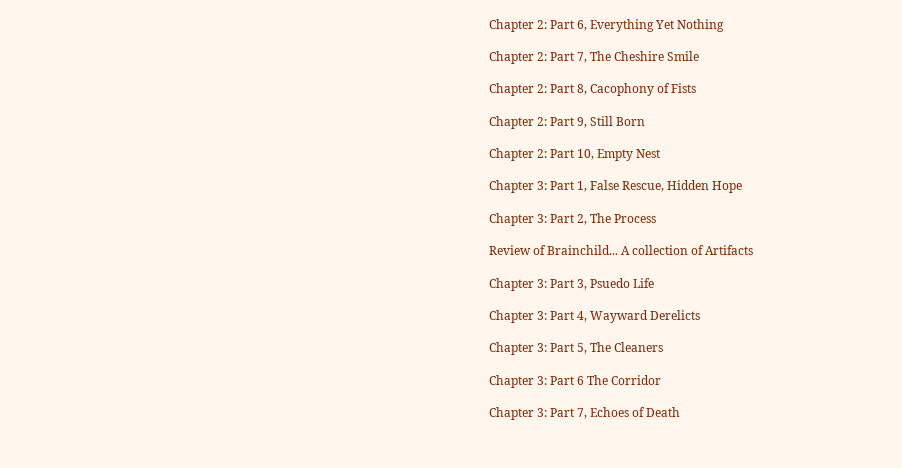Chapter 2: Part 6, Everything Yet Nothing

Chapter 2: Part 7, The Cheshire Smile

Chapter 2: Part 8, Cacophony of Fists

Chapter 2: Part 9, Still Born

Chapter 2: Part 10, Empty Nest

Chapter 3: Part 1, False Rescue, Hidden Hope

Chapter 3: Part 2, The Process

Review of Brainchild... A collection of Artifacts

Chapter 3: Part 3, Psuedo Life

Chapter 3: Part 4, Wayward Derelicts

Chapter 3: Part 5, The Cleaners

Chapter 3: Part 6 The Corridor

Chapter 3: Part 7, Echoes of Death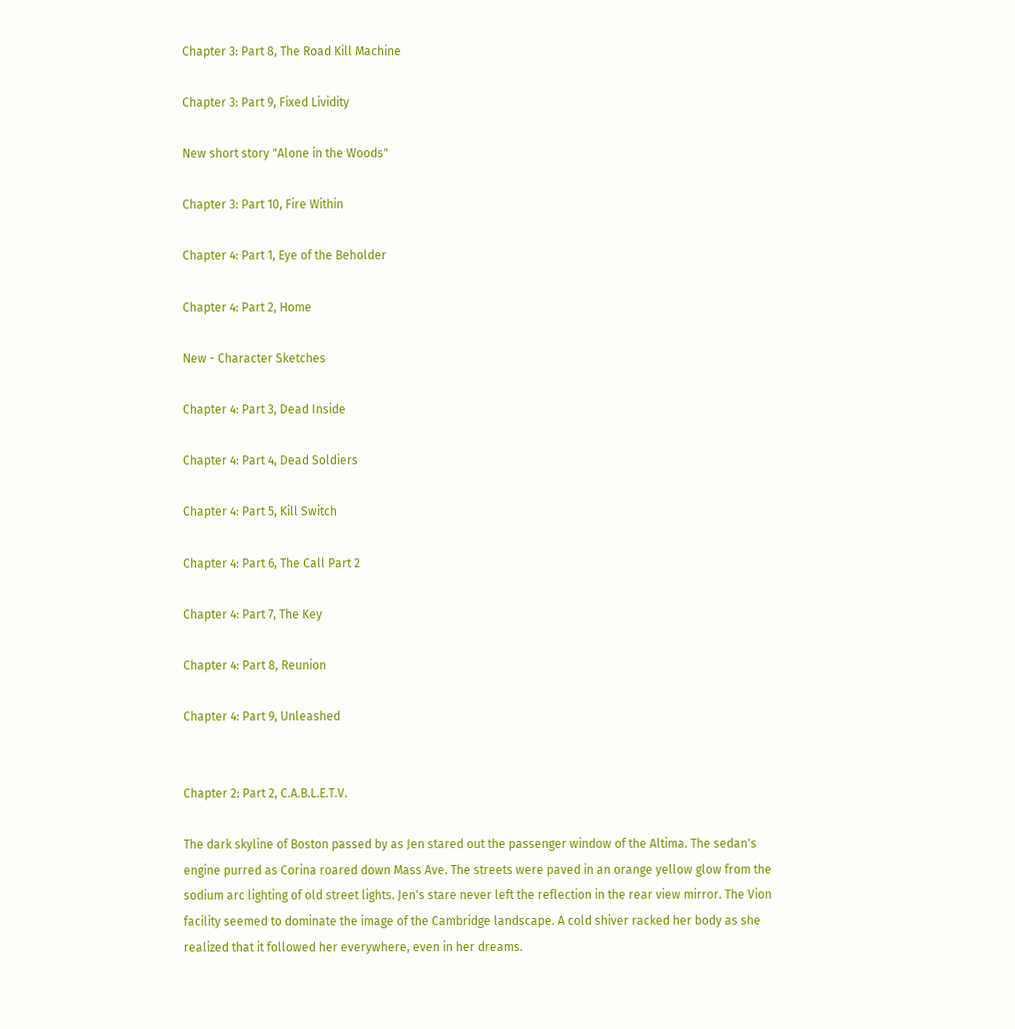Chapter 3: Part 8, The Road Kill Machine

Chapter 3: Part 9, Fixed Lividity

New short story "Alone in the Woods"

Chapter 3: Part 10, Fire Within

Chapter 4: Part 1, Eye of the Beholder

Chapter 4: Part 2, Home

New - Character Sketches

Chapter 4: Part 3, Dead Inside

Chapter 4: Part 4, Dead Soldiers

Chapter 4: Part 5, Kill Switch

Chapter 4: Part 6, The Call Part 2

Chapter 4: Part 7, The Key

Chapter 4: Part 8, Reunion

Chapter 4: Part 9, Unleashed


Chapter 2: Part 2, C.A.B.L.E.T.V.

The dark skyline of Boston passed by as Jen stared out the passenger window of the Altima. The sedan's engine purred as Corina roared down Mass Ave. The streets were paved in an orange yellow glow from the sodium arc lighting of old street lights. Jen's stare never left the reflection in the rear view mirror. The Vion facility seemed to dominate the image of the Cambridge landscape. A cold shiver racked her body as she realized that it followed her everywhere, even in her dreams.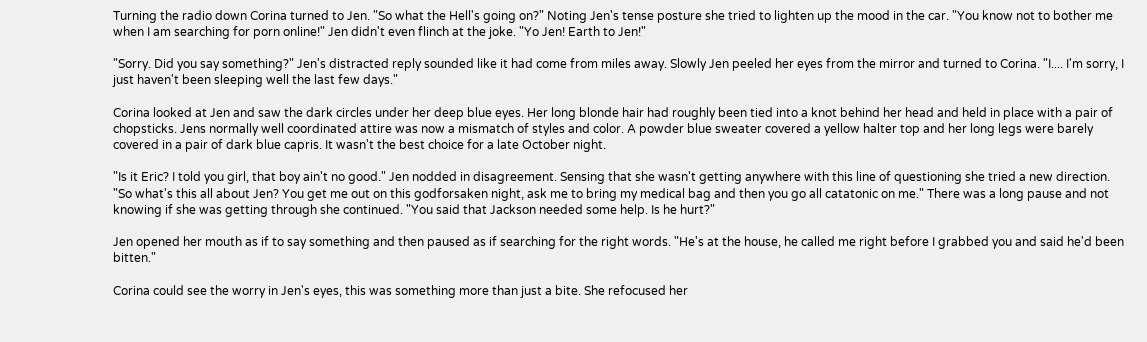Turning the radio down Corina turned to Jen. "So what the Hell's going on?" Noting Jen's tense posture she tried to lighten up the mood in the car. "You know not to bother me when I am searching for porn online!" Jen didn't even flinch at the joke. "Yo Jen! Earth to Jen!"

"Sorry. Did you say something?" Jen's distracted reply sounded like it had come from miles away. Slowly Jen peeled her eyes from the mirror and turned to Corina. "I.... I'm sorry, I just haven't been sleeping well the last few days."

Corina looked at Jen and saw the dark circles under her deep blue eyes. Her long blonde hair had roughly been tied into a knot behind her head and held in place with a pair of chopsticks. Jens normally well coordinated attire was now a mismatch of styles and color. A powder blue sweater covered a yellow halter top and her long legs were barely covered in a pair of dark blue capris. It wasn't the best choice for a late October night.

"Is it Eric? I told you girl, that boy ain't no good." Jen nodded in disagreement. Sensing that she wasn't getting anywhere with this line of questioning she tried a new direction. "So what's this all about Jen? You get me out on this godforsaken night, ask me to bring my medical bag and then you go all catatonic on me." There was a long pause and not knowing if she was getting through she continued. "You said that Jackson needed some help. Is he hurt?"

Jen opened her mouth as if to say something and then paused as if searching for the right words. "He's at the house, he called me right before I grabbed you and said he'd been bitten."

Corina could see the worry in Jen's eyes, this was something more than just a bite. She refocused her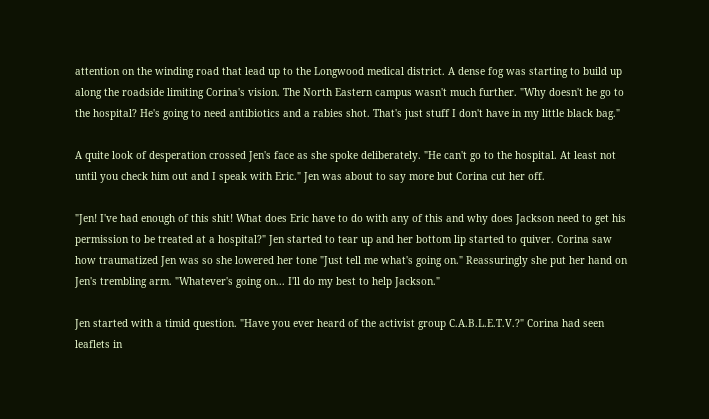attention on the winding road that lead up to the Longwood medical district. A dense fog was starting to build up along the roadside limiting Corina's vision. The North Eastern campus wasn't much further. "Why doesn't he go to the hospital? He's going to need antibiotics and a rabies shot. That's just stuff I don't have in my little black bag."

A quite look of desperation crossed Jen's face as she spoke deliberately. "He can't go to the hospital. At least not until you check him out and I speak with Eric." Jen was about to say more but Corina cut her off.

"Jen! I've had enough of this shit! What does Eric have to do with any of this and why does Jackson need to get his permission to be treated at a hospital?" Jen started to tear up and her bottom lip started to quiver. Corina saw how traumatized Jen was so she lowered her tone "Just tell me what's going on." Reassuringly she put her hand on Jen's trembling arm. "Whatever's going on... I'll do my best to help Jackson."

Jen started with a timid question. "Have you ever heard of the activist group C.A.B.L.E.T.V.?" Corina had seen leaflets in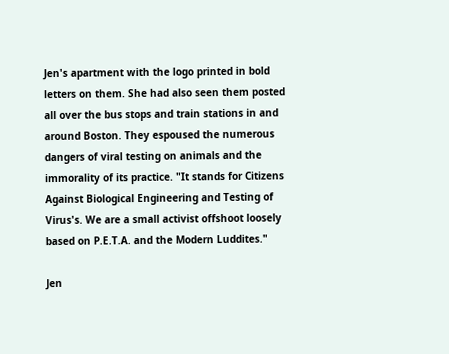Jen's apartment with the logo printed in bold letters on them. She had also seen them posted all over the bus stops and train stations in and around Boston. They espoused the numerous dangers of viral testing on animals and the immorality of its practice. "It stands for Citizens Against Biological Engineering and Testing of Virus's. We are a small activist offshoot loosely based on P.E.T.A. and the Modern Luddites."

Jen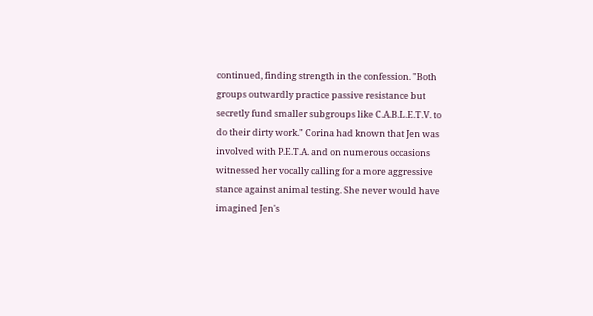continued, finding strength in the confession. "Both groups outwardly practice passive resistance but secretly fund smaller subgroups like C.A.B.L.E.T.V. to do their dirty work." Corina had known that Jen was involved with P.E.T.A. and on numerous occasions witnessed her vocally calling for a more aggressive stance against animal testing. She never would have imagined Jen's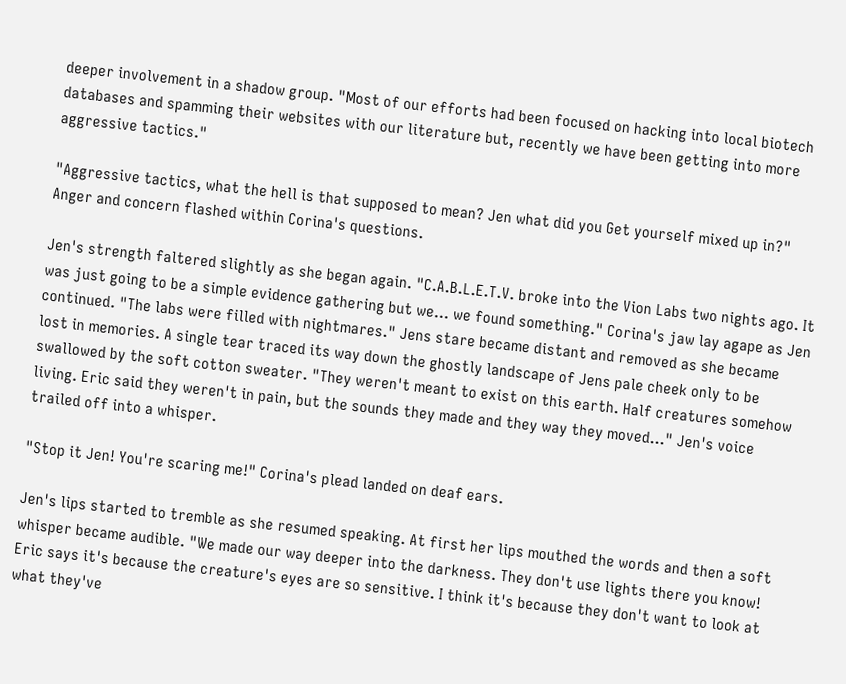deeper involvement in a shadow group. "Most of our efforts had been focused on hacking into local biotech databases and spamming their websites with our literature but, recently we have been getting into more aggressive tactics."

"Aggressive tactics, what the hell is that supposed to mean? Jen what did you Get yourself mixed up in?" Anger and concern flashed within Corina's questions.

Jen's strength faltered slightly as she began again. "C.A.B.L.E.T.V. broke into the Vion Labs two nights ago. It was just going to be a simple evidence gathering but we... we found something." Corina's jaw lay agape as Jen continued. "The labs were filled with nightmares." Jens stare became distant and removed as she became lost in memories. A single tear traced its way down the ghostly landscape of Jens pale cheek only to be swallowed by the soft cotton sweater. "They weren't meant to exist on this earth. Half creatures somehow living. Eric said they weren't in pain, but the sounds they made and they way they moved..." Jen's voice trailed off into a whisper.

"Stop it Jen! You're scaring me!" Corina's plead landed on deaf ears.

Jen's lips started to tremble as she resumed speaking. At first her lips mouthed the words and then a soft whisper became audible. "We made our way deeper into the darkness. They don't use lights there you know! Eric says it's because the creature's eyes are so sensitive. I think it's because they don't want to look at what they've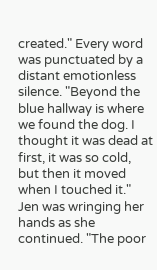created." Every word was punctuated by a distant emotionless silence. "Beyond the blue hallway is where we found the dog. I thought it was dead at first, it was so cold, but then it moved when I touched it." Jen was wringing her hands as she continued. "The poor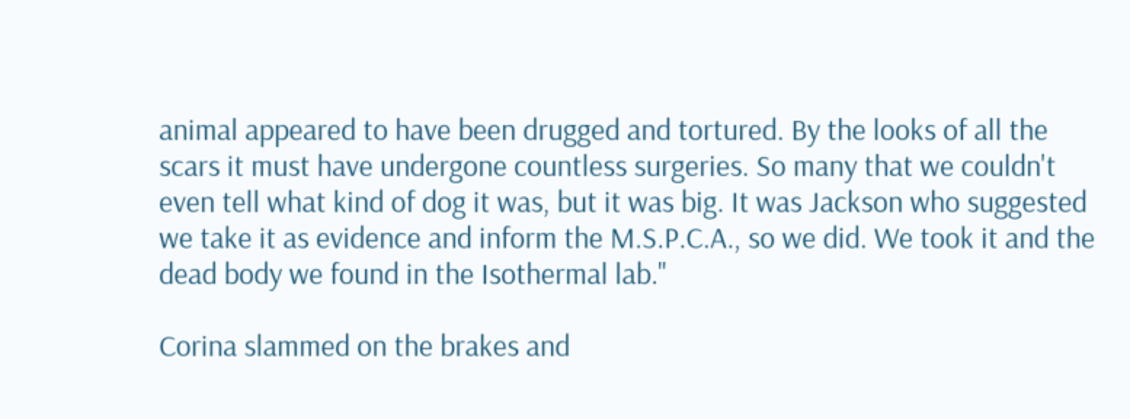animal appeared to have been drugged and tortured. By the looks of all the scars it must have undergone countless surgeries. So many that we couldn't even tell what kind of dog it was, but it was big. It was Jackson who suggested we take it as evidence and inform the M.S.P.C.A., so we did. We took it and the dead body we found in the Isothermal lab."

Corina slammed on the brakes and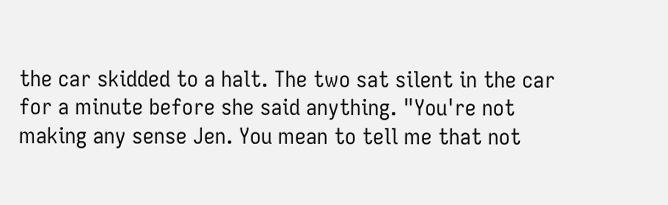the car skidded to a halt. The two sat silent in the car for a minute before she said anything. "You're not making any sense Jen. You mean to tell me that not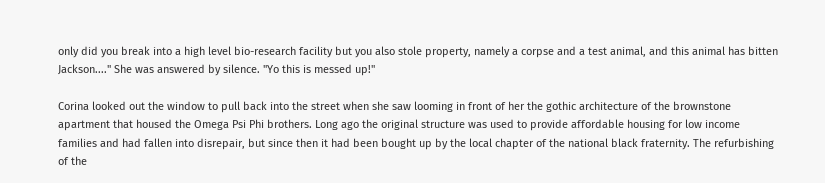only did you break into a high level bio-research facility but you also stole property, namely a corpse and a test animal, and this animal has bitten Jackson...." She was answered by silence. "Yo this is messed up!"

Corina looked out the window to pull back into the street when she saw looming in front of her the gothic architecture of the brownstone apartment that housed the Omega Psi Phi brothers. Long ago the original structure was used to provide affordable housing for low income families and had fallen into disrepair, but since then it had been bought up by the local chapter of the national black fraternity. The refurbishing of the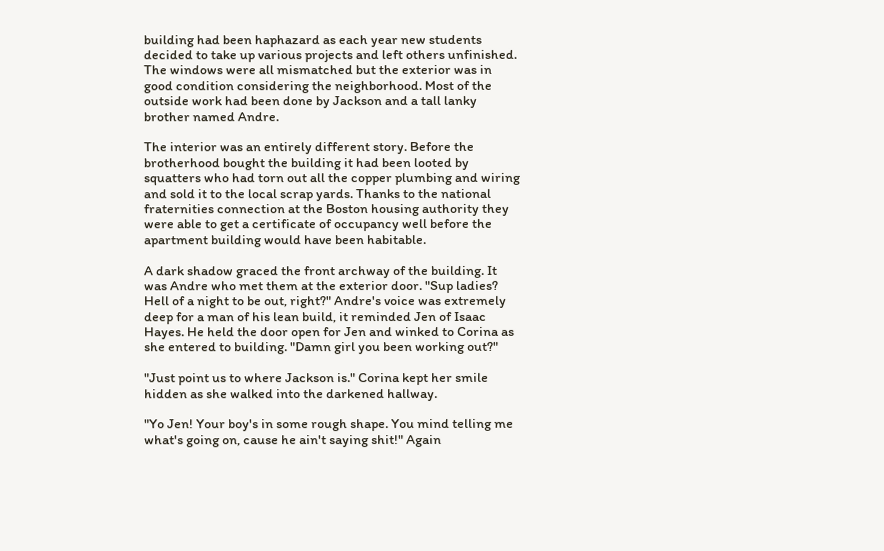building had been haphazard as each year new students decided to take up various projects and left others unfinished. The windows were all mismatched but the exterior was in good condition considering the neighborhood. Most of the outside work had been done by Jackson and a tall lanky brother named Andre.

The interior was an entirely different story. Before the brotherhood bought the building it had been looted by squatters who had torn out all the copper plumbing and wiring and sold it to the local scrap yards. Thanks to the national fraternities connection at the Boston housing authority they were able to get a certificate of occupancy well before the apartment building would have been habitable.

A dark shadow graced the front archway of the building. It was Andre who met them at the exterior door. "Sup ladies? Hell of a night to be out, right?" Andre's voice was extremely deep for a man of his lean build, it reminded Jen of Isaac Hayes. He held the door open for Jen and winked to Corina as she entered to building. "Damn girl you been working out?"

"Just point us to where Jackson is." Corina kept her smile hidden as she walked into the darkened hallway.

"Yo Jen! Your boy's in some rough shape. You mind telling me what's going on, cause he ain't saying shit!" Again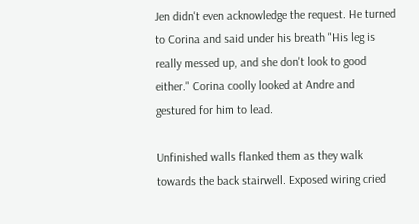Jen didn't even acknowledge the request. He turned to Corina and said under his breath "His leg is really messed up, and she don't look to good either." Corina coolly looked at Andre and gestured for him to lead.

Unfinished walls flanked them as they walk towards the back stairwell. Exposed wiring cried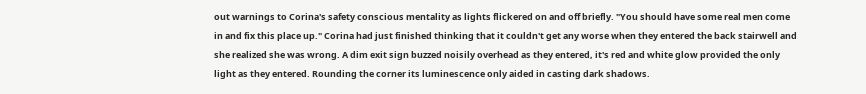out warnings to Corina's safety conscious mentality as lights flickered on and off briefly. "You should have some real men come in and fix this place up." Corina had just finished thinking that it couldn't get any worse when they entered the back stairwell and she realized she was wrong. A dim exit sign buzzed noisily overhead as they entered, it's red and white glow provided the only light as they entered. Rounding the corner its luminescence only aided in casting dark shadows.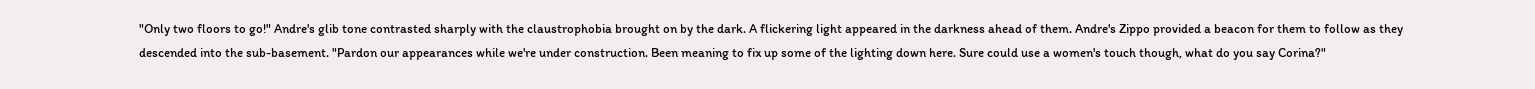"Only two floors to go!" Andre's glib tone contrasted sharply with the claustrophobia brought on by the dark. A flickering light appeared in the darkness ahead of them. Andre's Zippo provided a beacon for them to follow as they descended into the sub-basement. "Pardon our appearances while we're under construction. Been meaning to fix up some of the lighting down here. Sure could use a women's touch though, what do you say Corina?"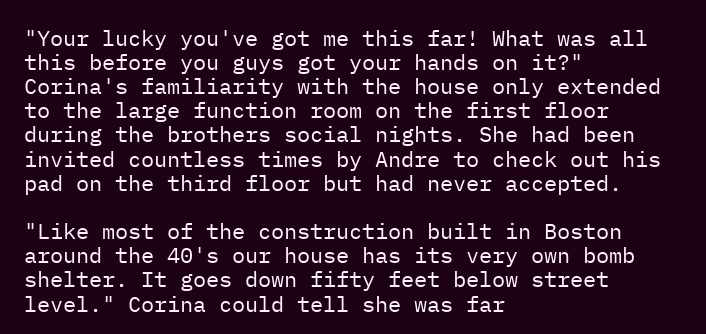"Your lucky you've got me this far! What was all this before you guys got your hands on it?" Corina's familiarity with the house only extended to the large function room on the first floor during the brothers social nights. She had been invited countless times by Andre to check out his pad on the third floor but had never accepted.

"Like most of the construction built in Boston around the 40's our house has its very own bomb shelter. It goes down fifty feet below street level." Corina could tell she was far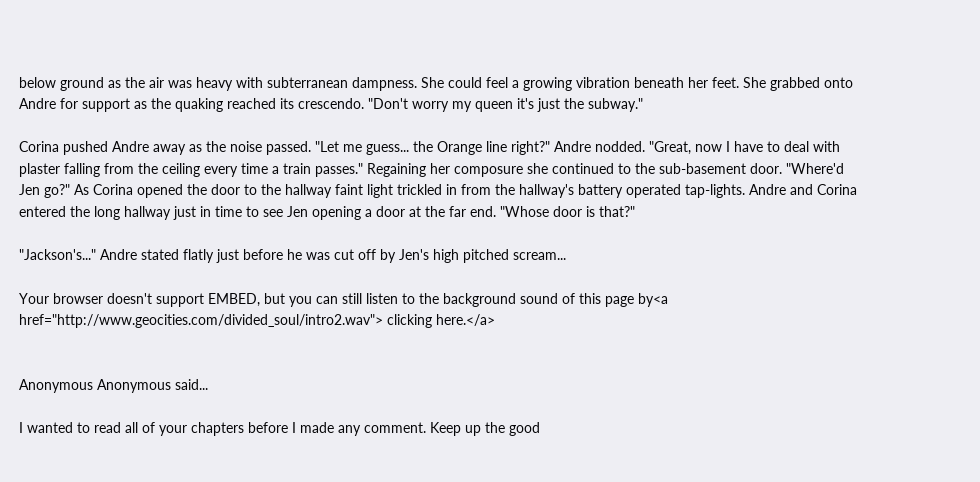below ground as the air was heavy with subterranean dampness. She could feel a growing vibration beneath her feet. She grabbed onto Andre for support as the quaking reached its crescendo. "Don't worry my queen it's just the subway."

Corina pushed Andre away as the noise passed. "Let me guess... the Orange line right?" Andre nodded. "Great, now I have to deal with plaster falling from the ceiling every time a train passes." Regaining her composure she continued to the sub-basement door. "Where'd Jen go?" As Corina opened the door to the hallway faint light trickled in from the hallway's battery operated tap-lights. Andre and Corina entered the long hallway just in time to see Jen opening a door at the far end. "Whose door is that?"

"Jackson's..." Andre stated flatly just before he was cut off by Jen's high pitched scream...

Your browser doesn't support EMBED, but you can still listen to the background sound of this page by<a href="http://www.geocities.com/divided_soul/intro2.wav"> clicking here.</a>


Anonymous Anonymous said...

I wanted to read all of your chapters before I made any comment. Keep up the good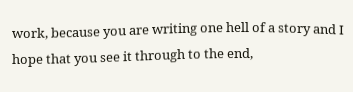work, because you are writing one hell of a story and I hope that you see it through to the end,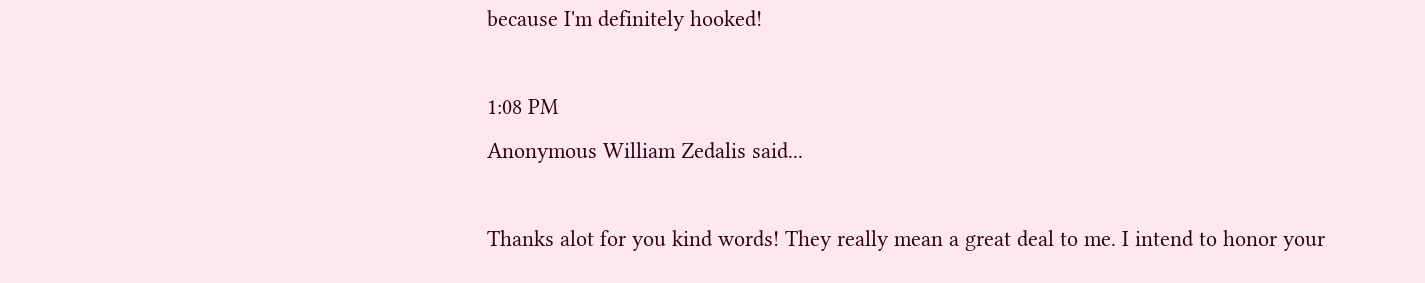because I'm definitely hooked!

1:08 PM
Anonymous William Zedalis said...

Thanks alot for you kind words! They really mean a great deal to me. I intend to honor your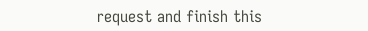request and finish this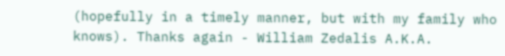(hopefully in a timely manner, but with my family who knows). Thanks again - William Zedalis A.K.A.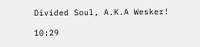Divided Soul, A.K.A Wesker!

10:29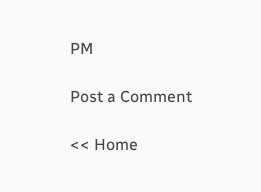PM

Post a Comment

<< Home